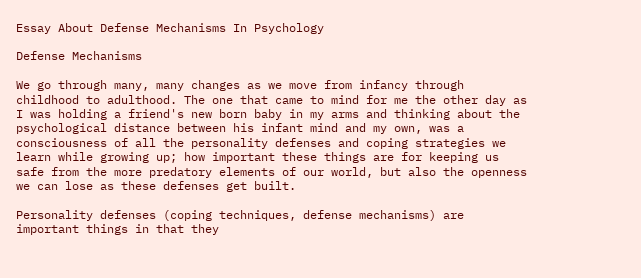Essay About Defense Mechanisms In Psychology

Defense Mechanisms

We go through many, many changes as we move from infancy through childhood to adulthood. The one that came to mind for me the other day as I was holding a friend's new born baby in my arms and thinking about the psychological distance between his infant mind and my own, was a consciousness of all the personality defenses and coping strategies we learn while growing up; how important these things are for keeping us safe from the more predatory elements of our world, but also the openness we can lose as these defenses get built.

Personality defenses (coping techniques, defense mechanisms) are important things in that they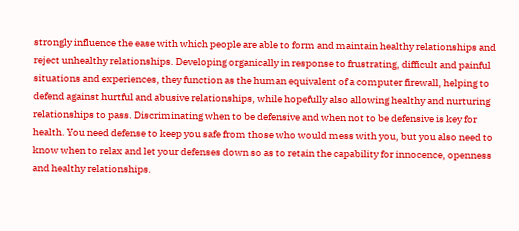strongly influence the ease with which people are able to form and maintain healthy relationships and reject unhealthy relationships. Developing organically in response to frustrating, difficult and painful situations and experiences, they function as the human equivalent of a computer firewall, helping to defend against hurtful and abusive relationships, while hopefully also allowing healthy and nurturing relationships to pass. Discriminating when to be defensive and when not to be defensive is key for health. You need defense to keep you safe from those who would mess with you, but you also need to know when to relax and let your defenses down so as to retain the capability for innocence, openness and healthy relationships.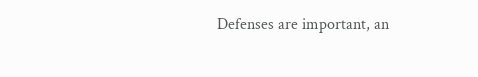Defenses are important, an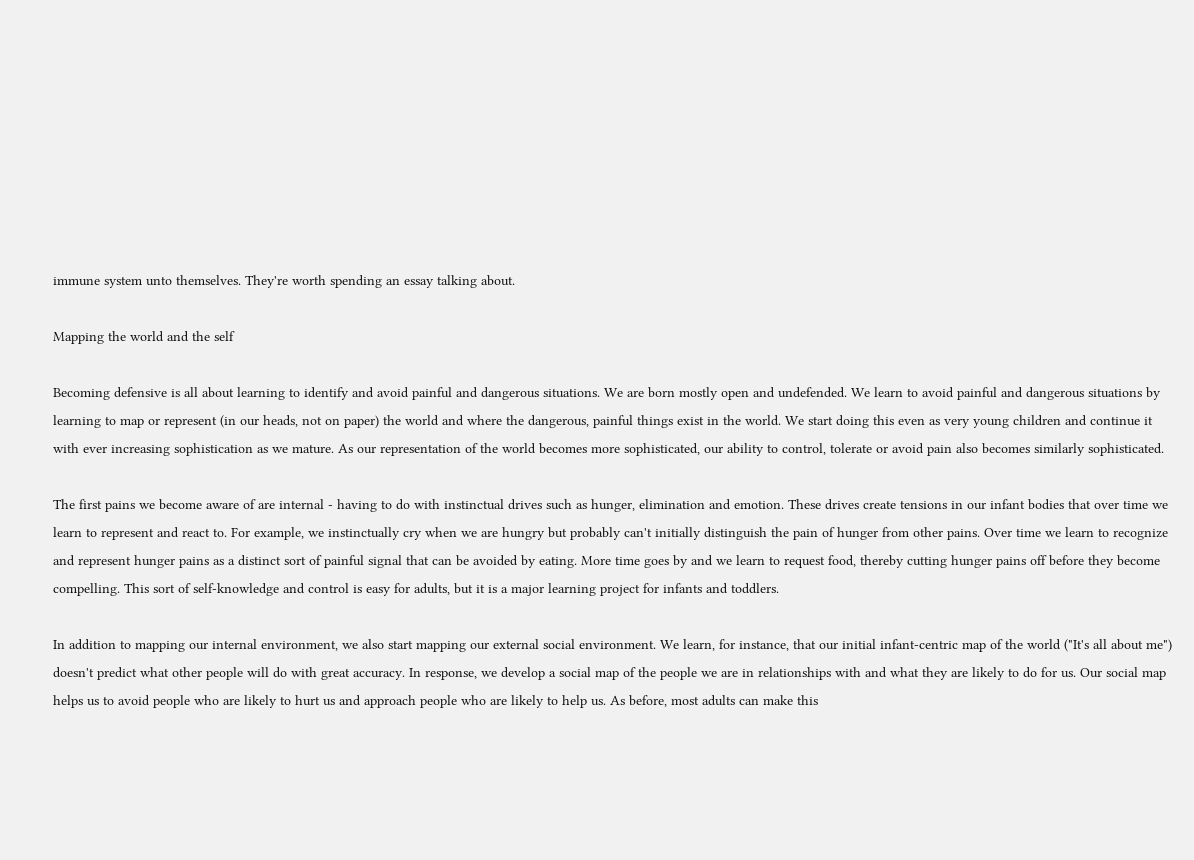immune system unto themselves. They're worth spending an essay talking about.

Mapping the world and the self

Becoming defensive is all about learning to identify and avoid painful and dangerous situations. We are born mostly open and undefended. We learn to avoid painful and dangerous situations by learning to map or represent (in our heads, not on paper) the world and where the dangerous, painful things exist in the world. We start doing this even as very young children and continue it with ever increasing sophistication as we mature. As our representation of the world becomes more sophisticated, our ability to control, tolerate or avoid pain also becomes similarly sophisticated.

The first pains we become aware of are internal - having to do with instinctual drives such as hunger, elimination and emotion. These drives create tensions in our infant bodies that over time we learn to represent and react to. For example, we instinctually cry when we are hungry but probably can't initially distinguish the pain of hunger from other pains. Over time we learn to recognize and represent hunger pains as a distinct sort of painful signal that can be avoided by eating. More time goes by and we learn to request food, thereby cutting hunger pains off before they become compelling. This sort of self-knowledge and control is easy for adults, but it is a major learning project for infants and toddlers.

In addition to mapping our internal environment, we also start mapping our external social environment. We learn, for instance, that our initial infant-centric map of the world ("It's all about me") doesn't predict what other people will do with great accuracy. In response, we develop a social map of the people we are in relationships with and what they are likely to do for us. Our social map helps us to avoid people who are likely to hurt us and approach people who are likely to help us. As before, most adults can make this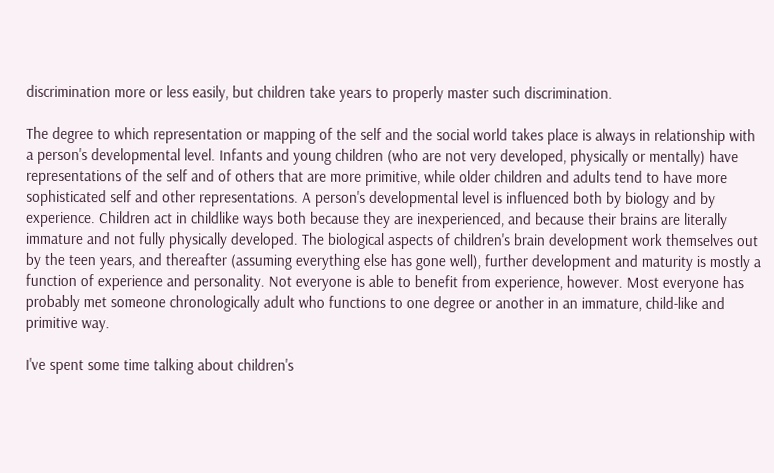discrimination more or less easily, but children take years to properly master such discrimination.

The degree to which representation or mapping of the self and the social world takes place is always in relationship with a person's developmental level. Infants and young children (who are not very developed, physically or mentally) have representations of the self and of others that are more primitive, while older children and adults tend to have more sophisticated self and other representations. A person's developmental level is influenced both by biology and by experience. Children act in childlike ways both because they are inexperienced, and because their brains are literally immature and not fully physically developed. The biological aspects of children's brain development work themselves out by the teen years, and thereafter (assuming everything else has gone well), further development and maturity is mostly a function of experience and personality. Not everyone is able to benefit from experience, however. Most everyone has probably met someone chronologically adult who functions to one degree or another in an immature, child-like and primitive way.

I've spent some time talking about children's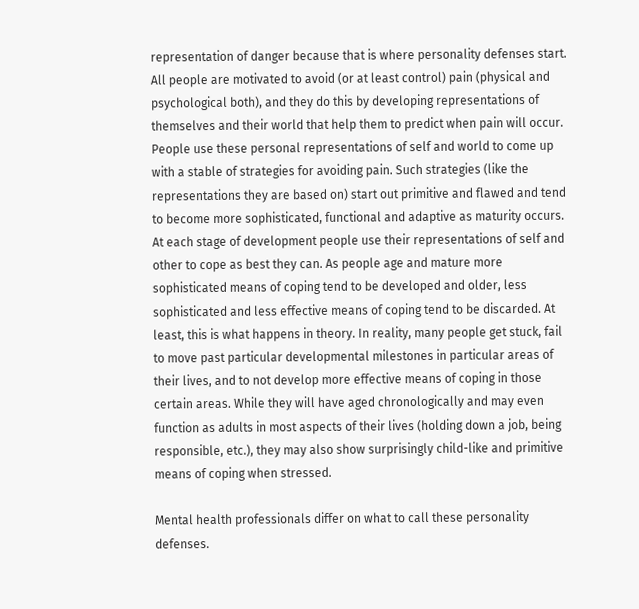representation of danger because that is where personality defenses start. All people are motivated to avoid (or at least control) pain (physical and psychological both), and they do this by developing representations of themselves and their world that help them to predict when pain will occur. People use these personal representations of self and world to come up with a stable of strategies for avoiding pain. Such strategies (like the representations they are based on) start out primitive and flawed and tend to become more sophisticated, functional and adaptive as maturity occurs. At each stage of development people use their representations of self and other to cope as best they can. As people age and mature more sophisticated means of coping tend to be developed and older, less sophisticated and less effective means of coping tend to be discarded. At least, this is what happens in theory. In reality, many people get stuck, fail to move past particular developmental milestones in particular areas of their lives, and to not develop more effective means of coping in those certain areas. While they will have aged chronologically and may even function as adults in most aspects of their lives (holding down a job, being responsible, etc.), they may also show surprisingly child-like and primitive means of coping when stressed.

Mental health professionals differ on what to call these personality defenses.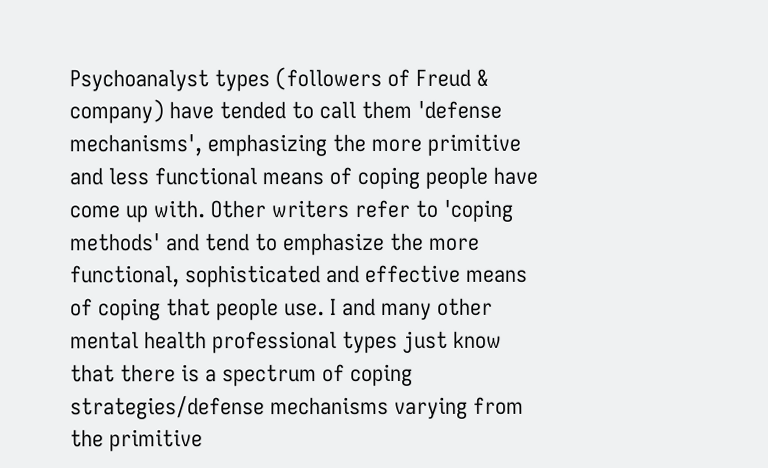Psychoanalyst types (followers of Freud & company) have tended to call them 'defense mechanisms', emphasizing the more primitive and less functional means of coping people have come up with. Other writers refer to 'coping methods' and tend to emphasize the more functional, sophisticated and effective means of coping that people use. I and many other mental health professional types just know that there is a spectrum of coping strategies/defense mechanisms varying from the primitive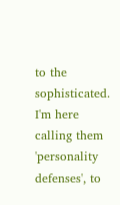to the sophisticated. I'm here calling them 'personality defenses', to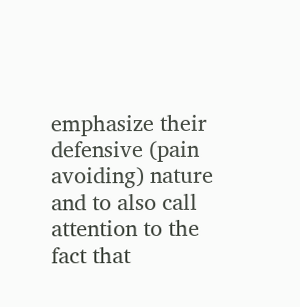emphasize their defensive (pain avoiding) nature and to also call attention to the fact that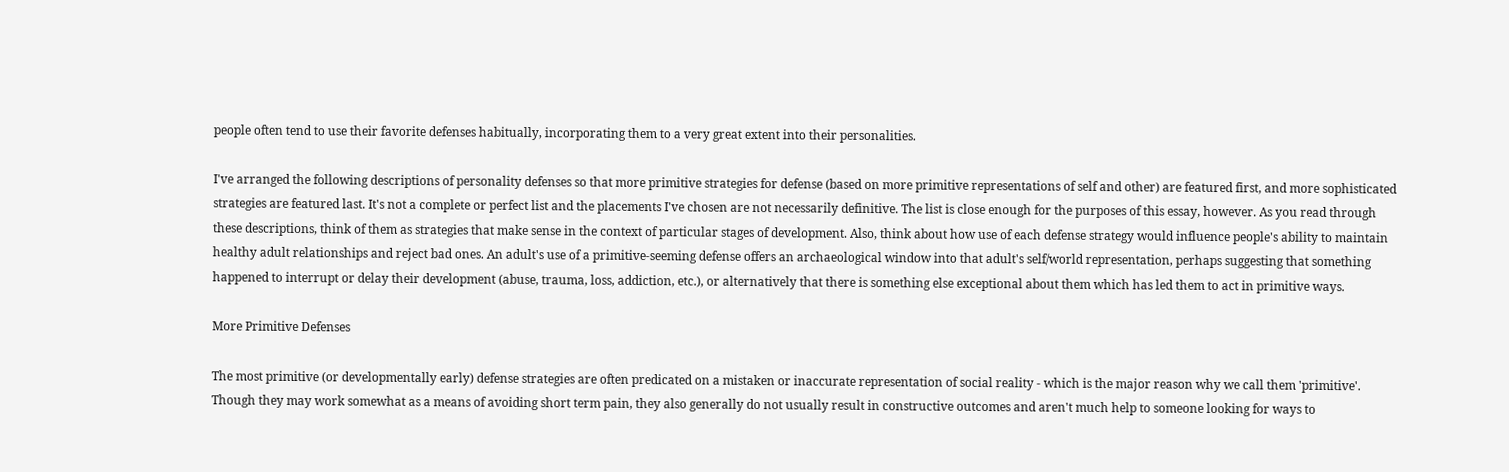people often tend to use their favorite defenses habitually, incorporating them to a very great extent into their personalities.

I've arranged the following descriptions of personality defenses so that more primitive strategies for defense (based on more primitive representations of self and other) are featured first, and more sophisticated strategies are featured last. It's not a complete or perfect list and the placements I've chosen are not necessarily definitive. The list is close enough for the purposes of this essay, however. As you read through these descriptions, think of them as strategies that make sense in the context of particular stages of development. Also, think about how use of each defense strategy would influence people's ability to maintain healthy adult relationships and reject bad ones. An adult's use of a primitive-seeming defense offers an archaeological window into that adult's self/world representation, perhaps suggesting that something happened to interrupt or delay their development (abuse, trauma, loss, addiction, etc.), or alternatively that there is something else exceptional about them which has led them to act in primitive ways.

More Primitive Defenses

The most primitive (or developmentally early) defense strategies are often predicated on a mistaken or inaccurate representation of social reality - which is the major reason why we call them 'primitive'. Though they may work somewhat as a means of avoiding short term pain, they also generally do not usually result in constructive outcomes and aren't much help to someone looking for ways to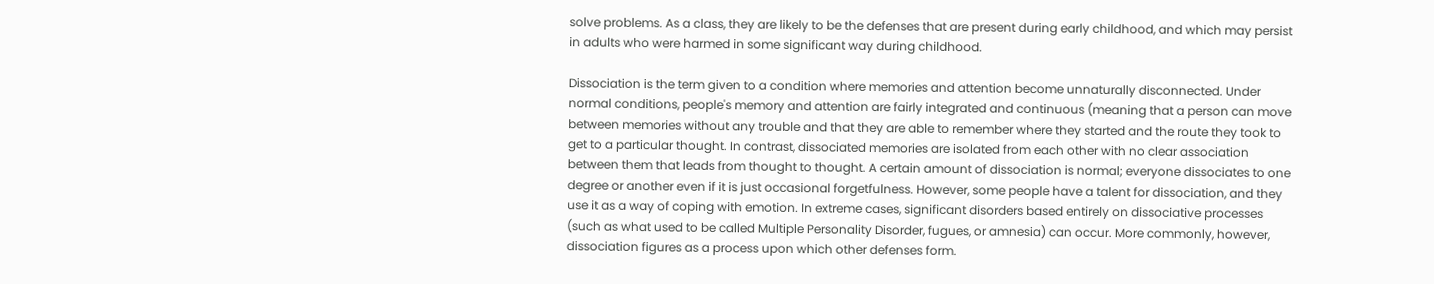solve problems. As a class, they are likely to be the defenses that are present during early childhood, and which may persist in adults who were harmed in some significant way during childhood.

Dissociation is the term given to a condition where memories and attention become unnaturally disconnected. Under normal conditions, people's memory and attention are fairly integrated and continuous (meaning that a person can move between memories without any trouble and that they are able to remember where they started and the route they took to get to a particular thought. In contrast, dissociated memories are isolated from each other with no clear association between them that leads from thought to thought. A certain amount of dissociation is normal; everyone dissociates to one degree or another even if it is just occasional forgetfulness. However, some people have a talent for dissociation, and they use it as a way of coping with emotion. In extreme cases, significant disorders based entirely on dissociative processes (such as what used to be called Multiple Personality Disorder, fugues, or amnesia) can occur. More commonly, however, dissociation figures as a process upon which other defenses form.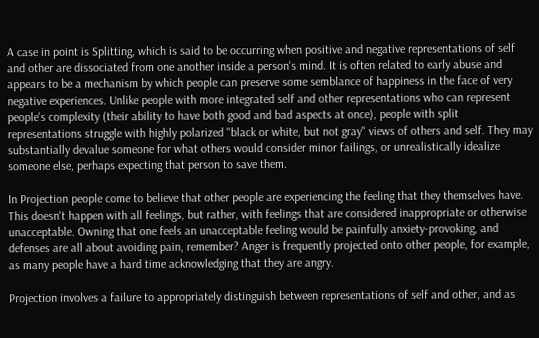A case in point is Splitting, which is said to be occurring when positive and negative representations of self and other are dissociated from one another inside a person's mind. It is often related to early abuse and appears to be a mechanism by which people can preserve some semblance of happiness in the face of very negative experiences. Unlike people with more integrated self and other representations who can represent people's complexity (their ability to have both good and bad aspects at once), people with split representations struggle with highly polarized "black or white, but not gray" views of others and self. They may substantially devalue someone for what others would consider minor failings, or unrealistically idealize someone else, perhaps expecting that person to save them.

In Projection people come to believe that other people are experiencing the feeling that they themselves have. This doesn't happen with all feelings, but rather, with feelings that are considered inappropriate or otherwise unacceptable. Owning that one feels an unacceptable feeling would be painfully anxiety-provoking, and defenses are all about avoiding pain, remember? Anger is frequently projected onto other people, for example, as many people have a hard time acknowledging that they are angry.

Projection involves a failure to appropriately distinguish between representations of self and other, and as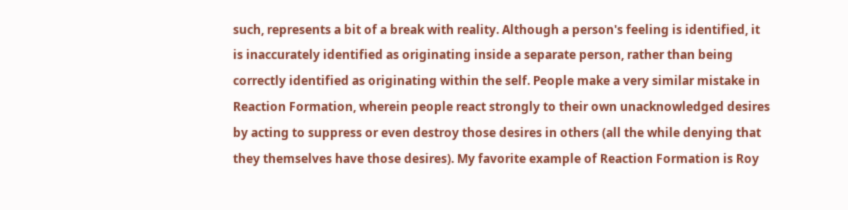such, represents a bit of a break with reality. Although a person's feeling is identified, it is inaccurately identified as originating inside a separate person, rather than being correctly identified as originating within the self. People make a very similar mistake in Reaction Formation, wherein people react strongly to their own unacknowledged desires by acting to suppress or even destroy those desires in others (all the while denying that they themselves have those desires). My favorite example of Reaction Formation is Roy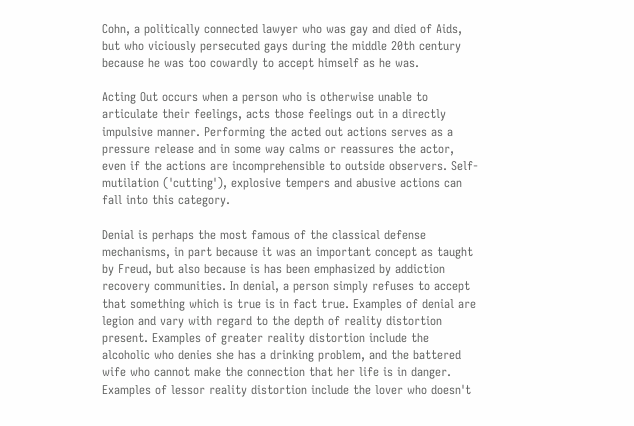Cohn, a politically connected lawyer who was gay and died of Aids, but who viciously persecuted gays during the middle 20th century because he was too cowardly to accept himself as he was.

Acting Out occurs when a person who is otherwise unable to articulate their feelings, acts those feelings out in a directly impulsive manner. Performing the acted out actions serves as a pressure release and in some way calms or reassures the actor, even if the actions are incomprehensible to outside observers. Self-mutilation ('cutting'), explosive tempers and abusive actions can fall into this category.

Denial is perhaps the most famous of the classical defense mechanisms, in part because it was an important concept as taught by Freud, but also because is has been emphasized by addiction recovery communities. In denial, a person simply refuses to accept that something which is true is in fact true. Examples of denial are legion and vary with regard to the depth of reality distortion present. Examples of greater reality distortion include the alcoholic who denies she has a drinking problem, and the battered wife who cannot make the connection that her life is in danger. Examples of lessor reality distortion include the lover who doesn't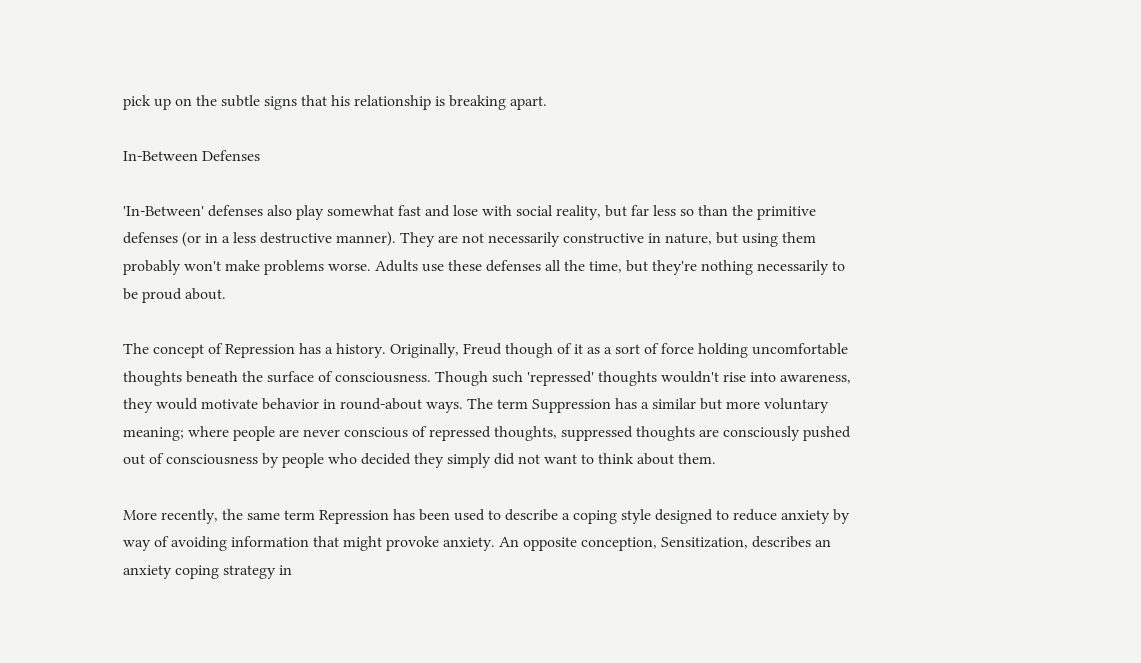pick up on the subtle signs that his relationship is breaking apart.

In-Between Defenses

'In-Between' defenses also play somewhat fast and lose with social reality, but far less so than the primitive defenses (or in a less destructive manner). They are not necessarily constructive in nature, but using them probably won't make problems worse. Adults use these defenses all the time, but they're nothing necessarily to be proud about.

The concept of Repression has a history. Originally, Freud though of it as a sort of force holding uncomfortable thoughts beneath the surface of consciousness. Though such 'repressed' thoughts wouldn't rise into awareness, they would motivate behavior in round-about ways. The term Suppression has a similar but more voluntary meaning; where people are never conscious of repressed thoughts, suppressed thoughts are consciously pushed out of consciousness by people who decided they simply did not want to think about them.

More recently, the same term Repression has been used to describe a coping style designed to reduce anxiety by way of avoiding information that might provoke anxiety. An opposite conception, Sensitization, describes an anxiety coping strategy in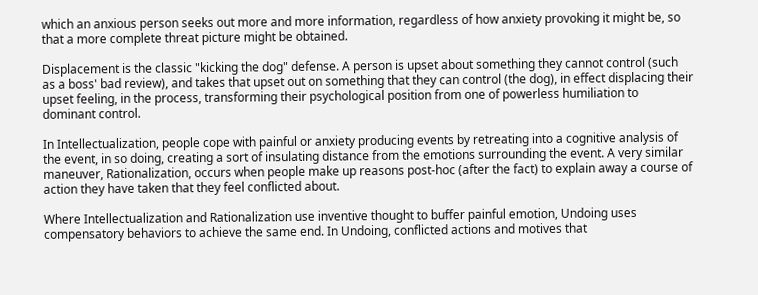which an anxious person seeks out more and more information, regardless of how anxiety provoking it might be, so that a more complete threat picture might be obtained.

Displacement is the classic "kicking the dog" defense. A person is upset about something they cannot control (such as a boss' bad review), and takes that upset out on something that they can control (the dog), in effect displacing their upset feeling, in the process, transforming their psychological position from one of powerless humiliation to dominant control.

In Intellectualization, people cope with painful or anxiety producing events by retreating into a cognitive analysis of the event, in so doing, creating a sort of insulating distance from the emotions surrounding the event. A very similar maneuver, Rationalization, occurs when people make up reasons post-hoc (after the fact) to explain away a course of action they have taken that they feel conflicted about.

Where Intellectualization and Rationalization use inventive thought to buffer painful emotion, Undoing uses compensatory behaviors to achieve the same end. In Undoing, conflicted actions and motives that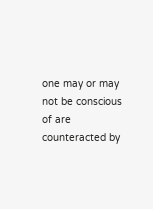one may or may not be conscious of are counteracted by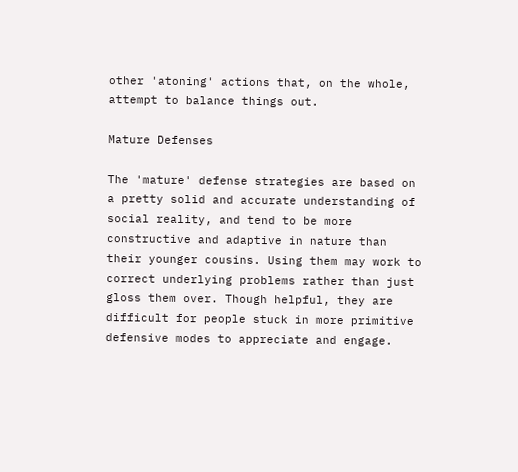other 'atoning' actions that, on the whole, attempt to balance things out.

Mature Defenses

The 'mature' defense strategies are based on a pretty solid and accurate understanding of social reality, and tend to be more constructive and adaptive in nature than their younger cousins. Using them may work to correct underlying problems rather than just gloss them over. Though helpful, they are difficult for people stuck in more primitive defensive modes to appreciate and engage.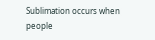Sublimation occurs when people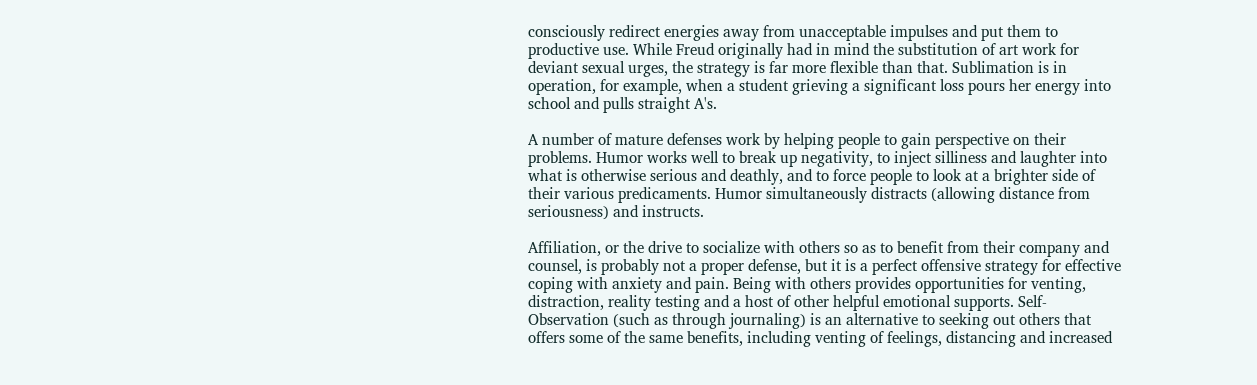consciously redirect energies away from unacceptable impulses and put them to productive use. While Freud originally had in mind the substitution of art work for deviant sexual urges, the strategy is far more flexible than that. Sublimation is in operation, for example, when a student grieving a significant loss pours her energy into school and pulls straight A's.

A number of mature defenses work by helping people to gain perspective on their problems. Humor works well to break up negativity, to inject silliness and laughter into what is otherwise serious and deathly, and to force people to look at a brighter side of their various predicaments. Humor simultaneously distracts (allowing distance from seriousness) and instructs.

Affiliation, or the drive to socialize with others so as to benefit from their company and counsel, is probably not a proper defense, but it is a perfect offensive strategy for effective coping with anxiety and pain. Being with others provides opportunities for venting, distraction, reality testing and a host of other helpful emotional supports. Self-Observation (such as through journaling) is an alternative to seeking out others that offers some of the same benefits, including venting of feelings, distancing and increased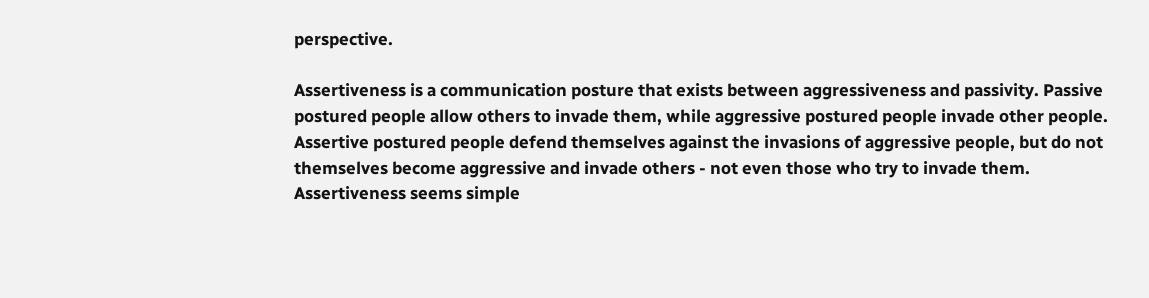perspective.

Assertiveness is a communication posture that exists between aggressiveness and passivity. Passive postured people allow others to invade them, while aggressive postured people invade other people. Assertive postured people defend themselves against the invasions of aggressive people, but do not themselves become aggressive and invade others - not even those who try to invade them. Assertiveness seems simple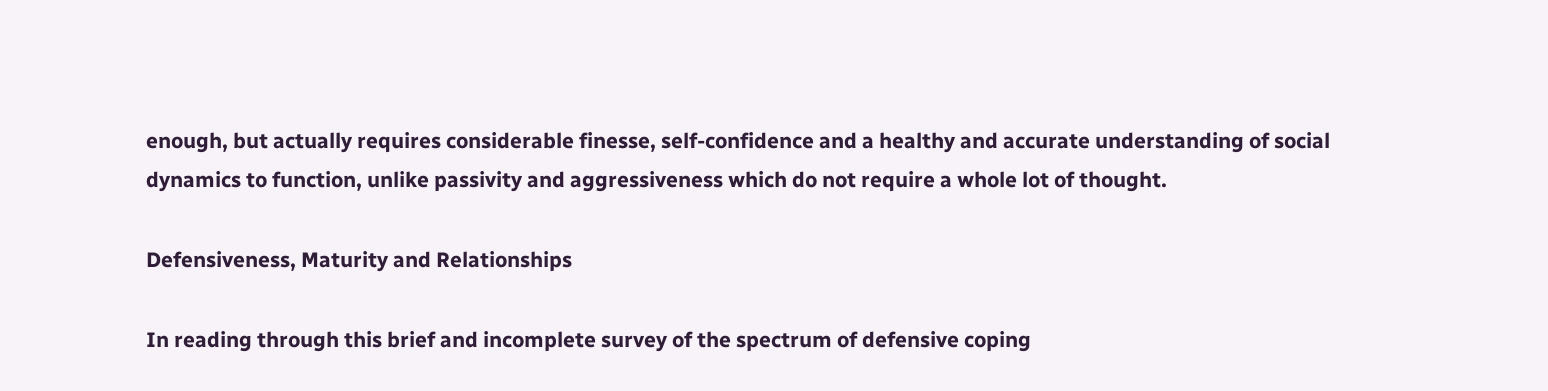enough, but actually requires considerable finesse, self-confidence and a healthy and accurate understanding of social dynamics to function, unlike passivity and aggressiveness which do not require a whole lot of thought.

Defensiveness, Maturity and Relationships

In reading through this brief and incomplete survey of the spectrum of defensive coping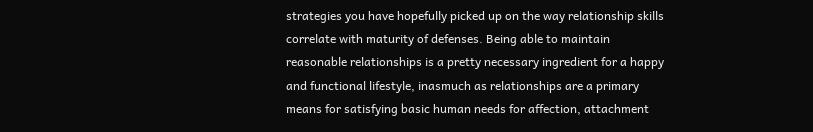strategies you have hopefully picked up on the way relationship skills correlate with maturity of defenses. Being able to maintain reasonable relationships is a pretty necessary ingredient for a happy and functional lifestyle, inasmuch as relationships are a primary means for satisfying basic human needs for affection, attachment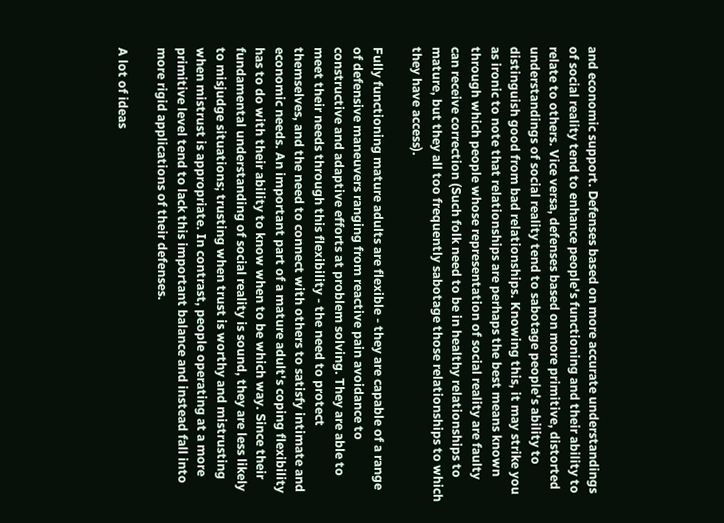and economic support. Defenses based on more accurate understandings of social reality tend to enhance people's functioning and their ability to relate to others. Vice versa, defenses based on more primitive, distorted understandings of social reality tend to sabotage people's ability to distinguish good from bad relationships. Knowing this, it may strike you as ironic to note that relationships are perhaps the best means known through which people whose representation of social reality are faulty can receive correction (Such folk need to be in healthy relationships to mature, but they all too frequently sabotage those relationships to which they have access).

Fully functioning mature adults are flexible - they are capable of a range of defensive maneuvers ranging from reactive pain avoidance to constructive and adaptive efforts at problem solving. They are able to meet their needs through this flexibility - the need to protect themselves, and the need to connect with others to satisfy intimate and economic needs. An important part of a mature adult's coping flexibility has to do with their ability to know when to be which way. Since their fundamental understanding of social reality is sound, they are less likely to misjudge situations; trusting when trust is worthy and mistrusting when mistrust is appropriate. In contrast, people operating at a more primitive level tend to lack this important balance and instead fall into more rigid applications of their defenses.

A lot of ideas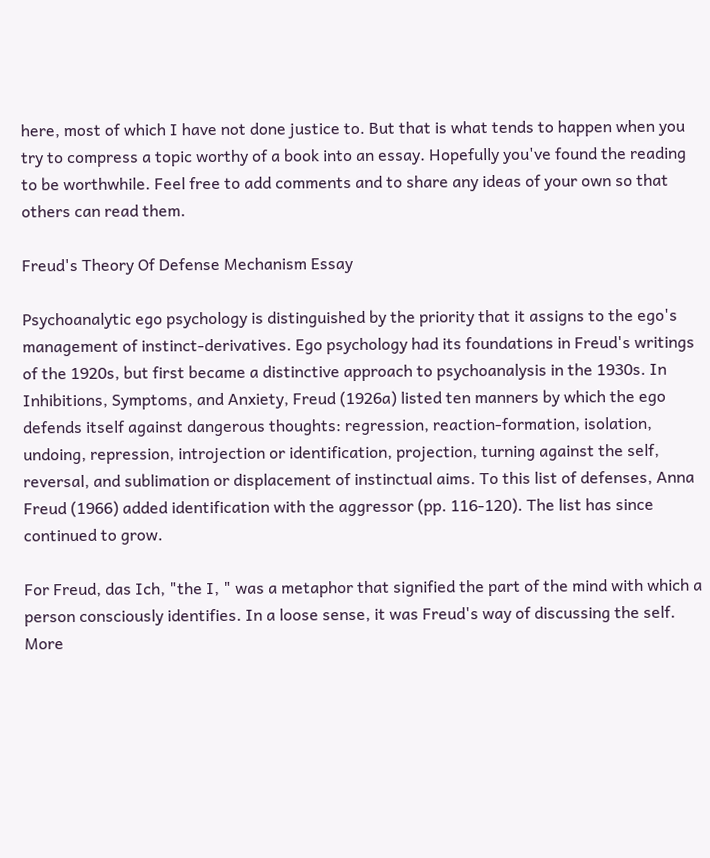here, most of which I have not done justice to. But that is what tends to happen when you try to compress a topic worthy of a book into an essay. Hopefully you've found the reading to be worthwhile. Feel free to add comments and to share any ideas of your own so that others can read them.

Freud's Theory Of Defense Mechanism Essay

Psychoanalytic ego psychology is distinguished by the priority that it assigns to the ego's management of instinct-derivatives. Ego psychology had its foundations in Freud's writings of the 1920s, but first became a distinctive approach to psychoanalysis in the 1930s. In Inhibitions, Symptoms, and Anxiety, Freud (1926a) listed ten manners by which the ego defends itself against dangerous thoughts: regression, reaction-formation, isolation, undoing, repression, introjection or identification, projection, turning against the self, reversal, and sublimation or displacement of instinctual aims. To this list of defenses, Anna Freud (1966) added identification with the aggressor (pp. 116-120). The list has since continued to grow.

For Freud, das Ich, "the I, " was a metaphor that signified the part of the mind with which a person consciously identifies. In a loose sense, it was Freud's way of discussing the self. More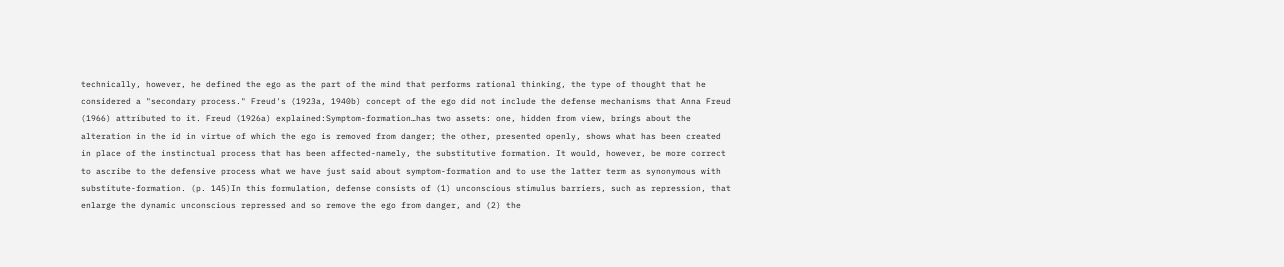technically, however, he defined the ego as the part of the mind that performs rational thinking, the type of thought that he considered a "secondary process." Freud's (1923a, 1940b) concept of the ego did not include the defense mechanisms that Anna Freud (1966) attributed to it. Freud (1926a) explained:Symptom-formation…has two assets: one, hidden from view, brings about the alteration in the id in virtue of which the ego is removed from danger; the other, presented openly, shows what has been created in place of the instinctual process that has been affected-namely, the substitutive formation. It would, however, be more correct to ascribe to the defensive process what we have just said about symptom-formation and to use the latter term as synonymous with substitute-formation. (p. 145)In this formulation, defense consists of (1) unconscious stimulus barriers, such as repression, that enlarge the dynamic unconscious repressed and so remove the ego from danger, and (2) the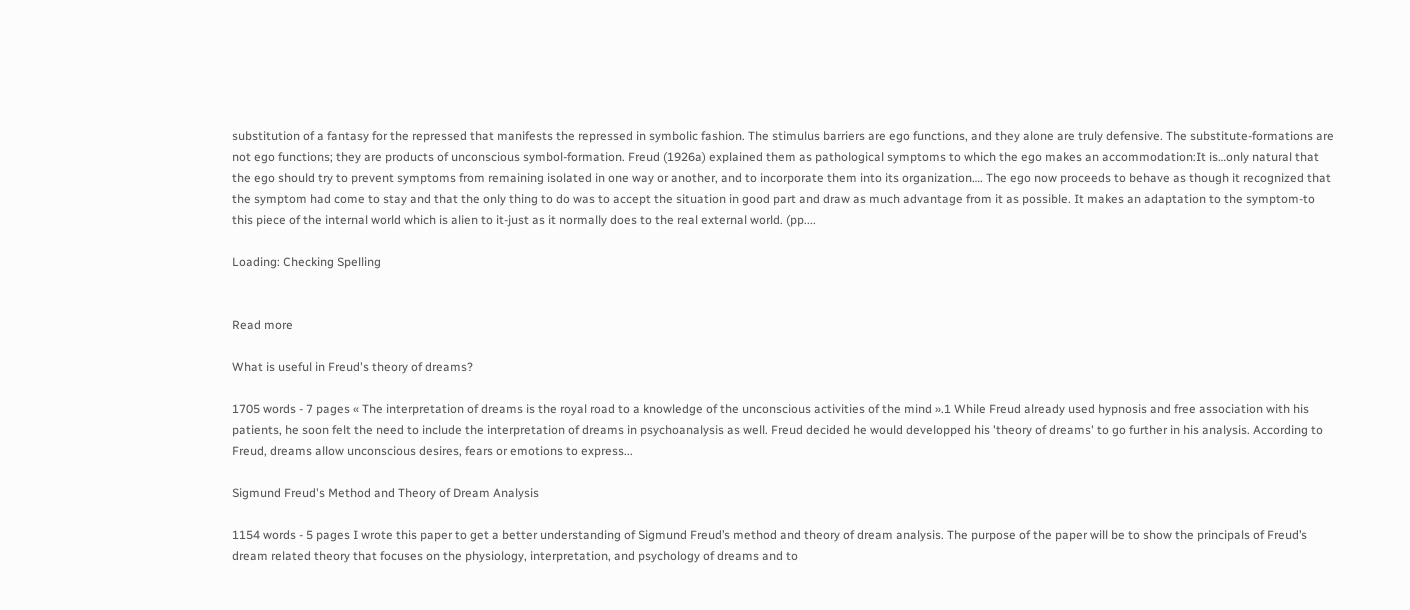substitution of a fantasy for the repressed that manifests the repressed in symbolic fashion. The stimulus barriers are ego functions, and they alone are truly defensive. The substitute-formations are not ego functions; they are products of unconscious symbol-formation. Freud (1926a) explained them as pathological symptoms to which the ego makes an accommodation:It is…only natural that the ego should try to prevent symptoms from remaining isolated in one way or another, and to incorporate them into its organization…. The ego now proceeds to behave as though it recognized that the symptom had come to stay and that the only thing to do was to accept the situation in good part and draw as much advantage from it as possible. It makes an adaptation to the symptom-to this piece of the internal world which is alien to it-just as it normally does to the real external world. (pp....

Loading: Checking Spelling


Read more

What is useful in Freud's theory of dreams?

1705 words - 7 pages « The interpretation of dreams is the royal road to a knowledge of the unconscious activities of the mind ».1 While Freud already used hypnosis and free association with his patients, he soon felt the need to include the interpretation of dreams in psychoanalysis as well. Freud decided he would developped his 'theory of dreams' to go further in his analysis. According to Freud, dreams allow unconscious desires, fears or emotions to express...

Sigmund Freud's Method and Theory of Dream Analysis

1154 words - 5 pages I wrote this paper to get a better understanding of Sigmund Freud’s method and theory of dream analysis. The purpose of the paper will be to show the principals of Freud’s dream related theory that focuses on the physiology, interpretation, and psychology of dreams and to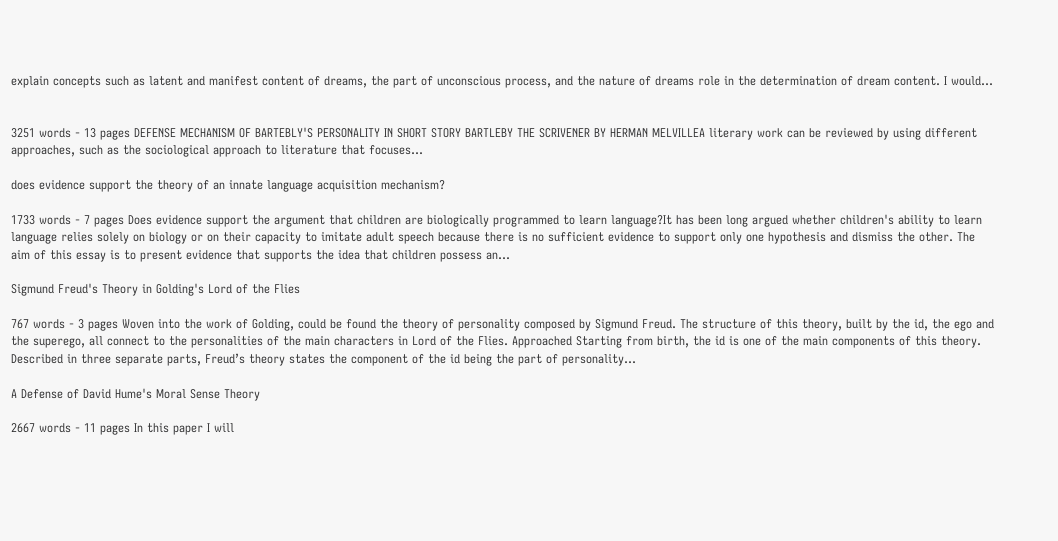explain concepts such as latent and manifest content of dreams, the part of unconscious process, and the nature of dreams role in the determination of dream content. I would...


3251 words - 13 pages DEFENSE MECHANISM OF BARTEBLY'S PERSONALITY IN SHORT STORY BARTLEBY THE SCRIVENER BY HERMAN MELVILLEA literary work can be reviewed by using different approaches, such as the sociological approach to literature that focuses...

does evidence support the theory of an innate language acquisition mechanism?

1733 words - 7 pages Does evidence support the argument that children are biologically programmed to learn language?It has been long argued whether children's ability to learn language relies solely on biology or on their capacity to imitate adult speech because there is no sufficient evidence to support only one hypothesis and dismiss the other. The aim of this essay is to present evidence that supports the idea that children possess an...

Sigmund Freud's Theory in Golding's Lord of the Flies

767 words - 3 pages Woven into the work of Golding, could be found the theory of personality composed by Sigmund Freud. The structure of this theory, built by the id, the ego and the superego, all connect to the personalities of the main characters in Lord of the Flies. Approached Starting from birth, the id is one of the main components of this theory. Described in three separate parts, Freud’s theory states the component of the id being the part of personality...

A Defense of David Hume's Moral Sense Theory

2667 words - 11 pages In this paper I will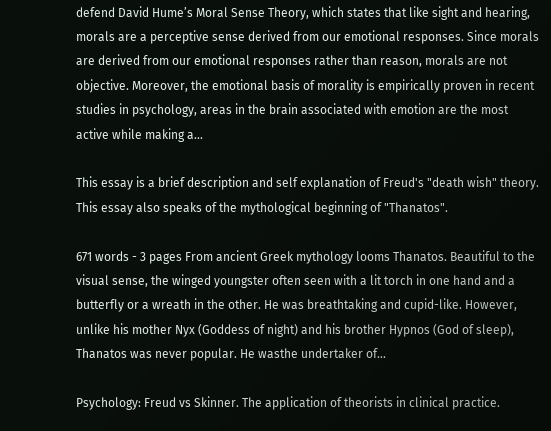defend David Hume’s Moral Sense Theory, which states that like sight and hearing, morals are a perceptive sense derived from our emotional responses. Since morals are derived from our emotional responses rather than reason, morals are not objective. Moreover, the emotional basis of morality is empirically proven in recent studies in psychology, areas in the brain associated with emotion are the most active while making a...

This essay is a brief description and self explanation of Freud's "death wish" theory. This essay also speaks of the mythological beginning of "Thanatos".

671 words - 3 pages From ancient Greek mythology looms Thanatos. Beautiful to the visual sense, the winged youngster often seen with a lit torch in one hand and a butterfly or a wreath in the other. He was breathtaking and cupid-like. However, unlike his mother Nyx (Goddess of night) and his brother Hypnos (God of sleep), Thanatos was never popular. He wasthe undertaker of...

Psychology: Freud vs Skinner. The application of theorists in clinical practice.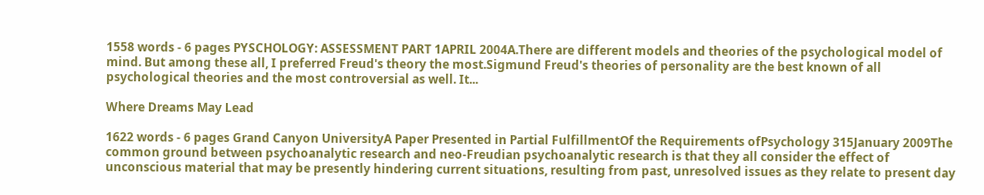1558 words - 6 pages PYSCHOLOGY: ASSESSMENT PART 1APRIL 2004A.There are different models and theories of the psychological model of mind. But among these all, I preferred Freud's theory the most.Sigmund Freud's theories of personality are the best known of all psychological theories and the most controversial as well. It...

Where Dreams May Lead

1622 words - 6 pages Grand Canyon UniversityA Paper Presented in Partial FulfillmentOf the Requirements ofPsychology 315January 2009The common ground between psychoanalytic research and neo-Freudian psychoanalytic research is that they all consider the effect of unconscious material that may be presently hindering current situations, resulting from past, unresolved issues as they relate to present day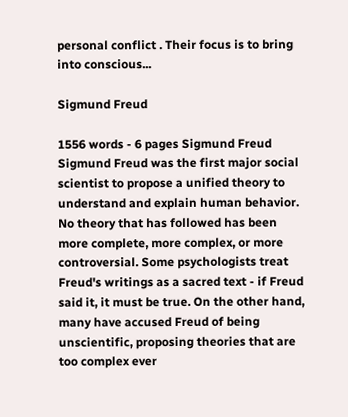personal conflict . Their focus is to bring into conscious...

Sigmund Freud

1556 words - 6 pages Sigmund Freud Sigmund Freud was the first major social scientist to propose a unified theory to understand and explain human behavior. No theory that has followed has been more complete, more complex, or more controversial. Some psychologists treat Freud's writings as a sacred text - if Freud said it, it must be true. On the other hand, many have accused Freud of being unscientific, proposing theories that are too complex ever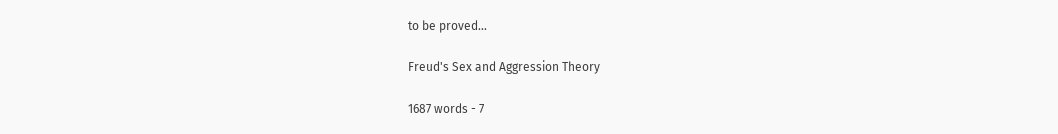to be proved...

Freud's Sex and Aggression Theory

1687 words - 7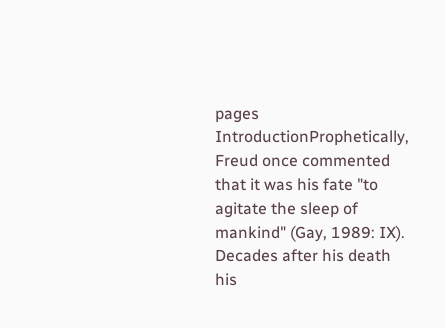pages IntroductionProphetically, Freud once commented that it was his fate "to agitate the sleep of mankind" (Gay, 1989: IX). Decades after his death his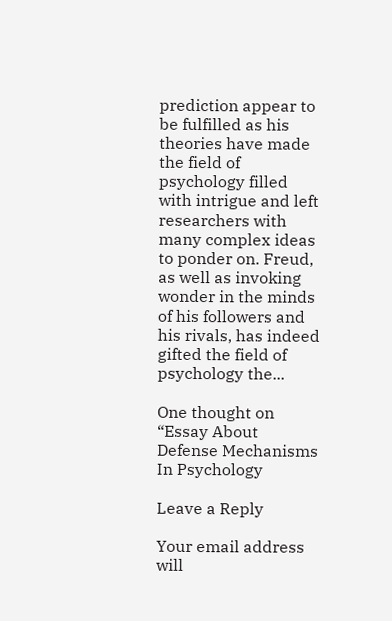prediction appear to be fulfilled as his theories have made the field of psychology filled with intrigue and left researchers with many complex ideas to ponder on. Freud, as well as invoking wonder in the minds of his followers and his rivals, has indeed gifted the field of psychology the...

One thought on “Essay About Defense Mechanisms In Psychology

Leave a Reply

Your email address will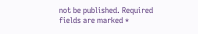not be published. Required fields are marked *